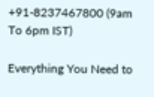+91-8237467800 (9am To 6pm IST)

Everything You Need to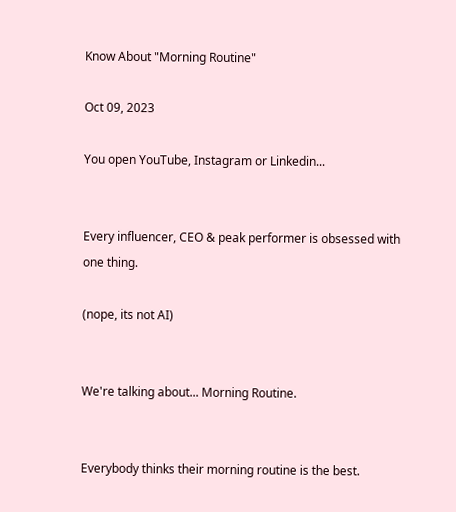Know About "Morning Routine"

Oct 09, 2023

You open YouTube, Instagram or Linkedin...


Every influencer, CEO & peak performer is obsessed with one thing.

(nope, its not AI)


We're talking about... Morning Routine.


Everybody thinks their morning routine is the best.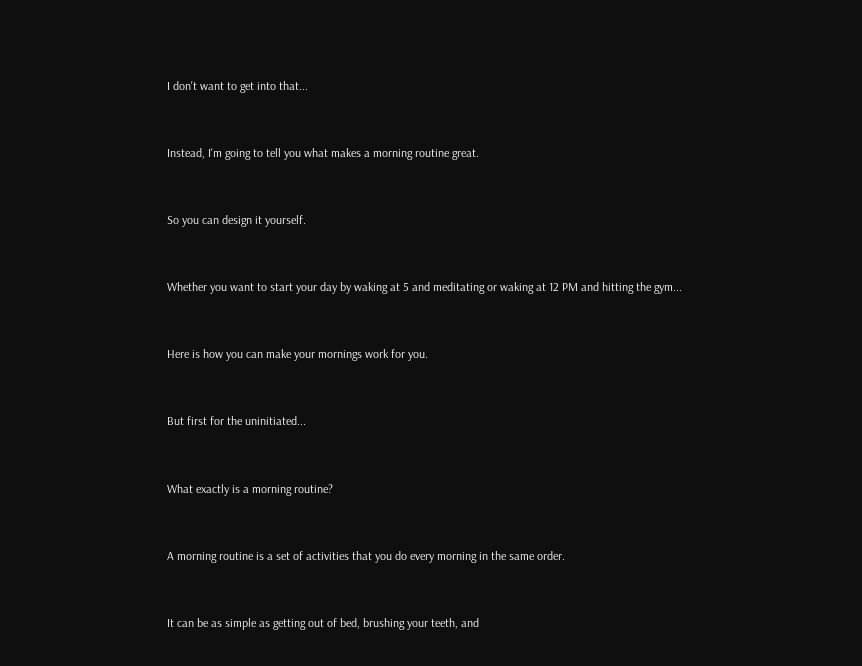I don't want to get into that...


Instead, I'm going to tell you what makes a morning routine great.


So you can design it yourself.


Whether you want to start your day by waking at 5 and meditating or waking at 12 PM and hitting the gym...


Here is how you can make your mornings work for you.


But first for the uninitiated...


What exactly is a morning routine?


A morning routine is a set of activities that you do every morning in the same order.


It can be as simple as getting out of bed, brushing your teeth, and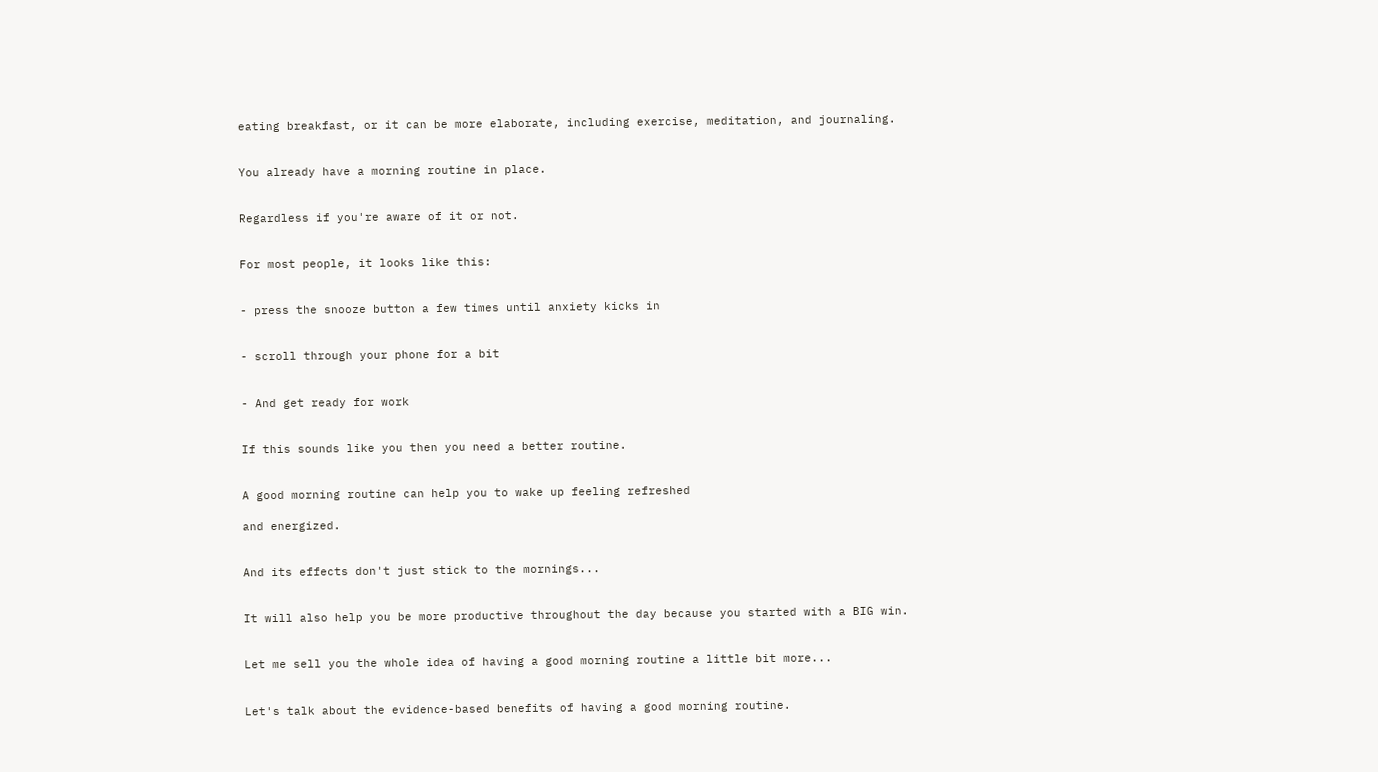eating breakfast, or it can be more elaborate, including exercise, meditation, and journaling.


You already have a morning routine in place.


Regardless if you're aware of it or not.


For most people, it looks like this:


- press the snooze button a few times until anxiety kicks in


- scroll through your phone for a bit


- And get ready for work


If this sounds like you then you need a better routine.


A good morning routine can help you to wake up feeling refreshed

and energized.


And its effects don't just stick to the mornings...


It will also help you be more productive throughout the day because you started with a BIG win.


Let me sell you the whole idea of having a good morning routine a little bit more...


Let's talk about the evidence-based benefits of having a good morning routine.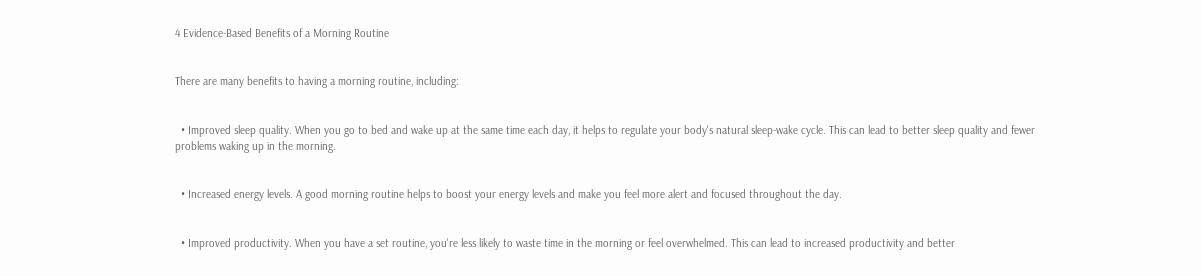4 Evidence-Based Benefits of a Morning Routine


There are many benefits to having a morning routine, including:


  • Improved sleep quality. When you go to bed and wake up at the same time each day, it helps to regulate your body's natural sleep-wake cycle. This can lead to better sleep quality and fewer problems waking up in the morning.


  • Increased energy levels. A good morning routine helps to boost your energy levels and make you feel more alert and focused throughout the day.


  • Improved productivity. When you have a set routine, you're less likely to waste time in the morning or feel overwhelmed. This can lead to increased productivity and better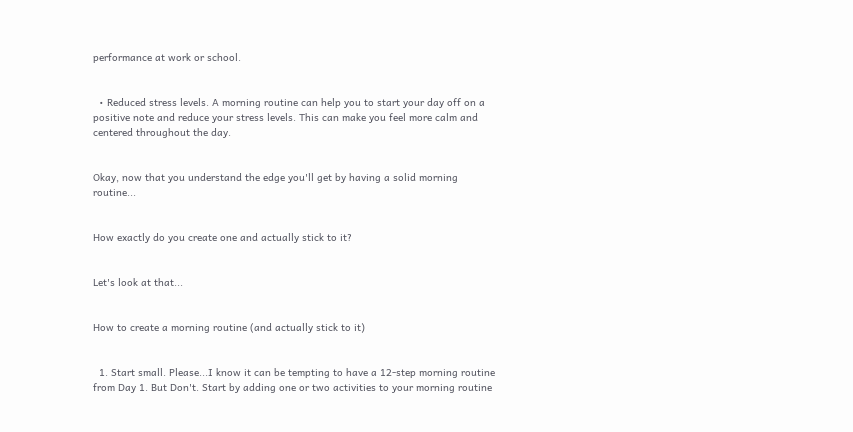performance at work or school.


  • Reduced stress levels. A morning routine can help you to start your day off on a positive note and reduce your stress levels. This can make you feel more calm and centered throughout the day.


Okay, now that you understand the edge you'll get by having a solid morning routine...


How exactly do you create one and actually stick to it?


Let's look at that...


How to create a morning routine (and actually stick to it)


  1. Start small. Please...I know it can be tempting to have a 12-step morning routine from Day 1. But Don't. Start by adding one or two activities to your morning routine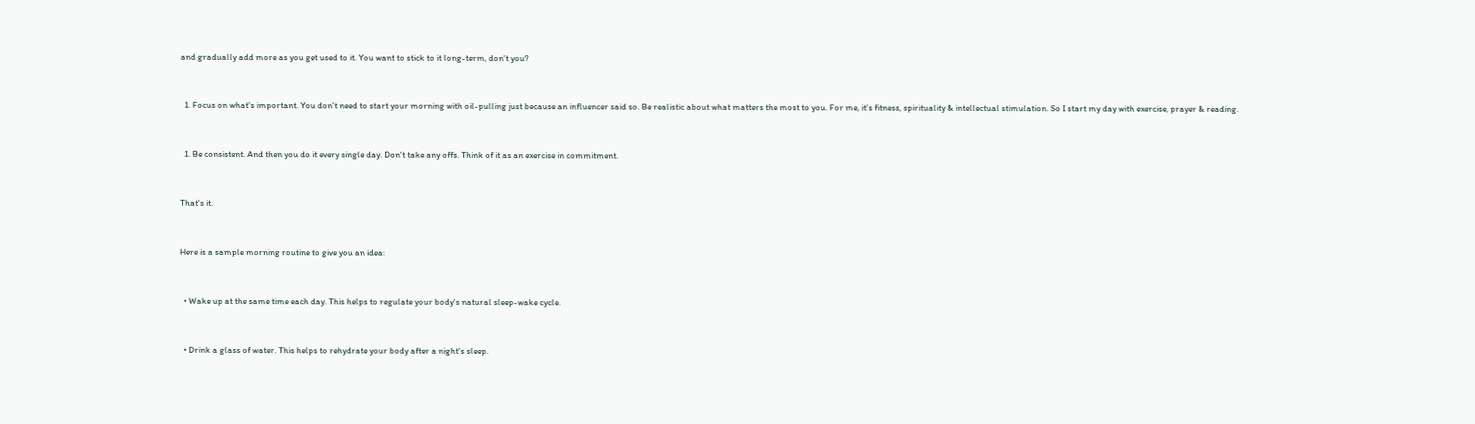and gradually add more as you get used to it. You want to stick to it long-term, don't you?


  1. Focus on what's important. You don't need to start your morning with oil-pulling just because an influencer said so. Be realistic about what matters the most to you. For me, it's fitness, spirituality & intellectual stimulation. So I start my day with exercise, prayer & reading.


  1. Be consistent. And then you do it every single day. Don't take any offs. Think of it as an exercise in commitment.


That's it.


Here is a sample morning routine to give you an idea:


  • Wake up at the same time each day. This helps to regulate your body's natural sleep-wake cycle.


  • Drink a glass of water. This helps to rehydrate your body after a night's sleep.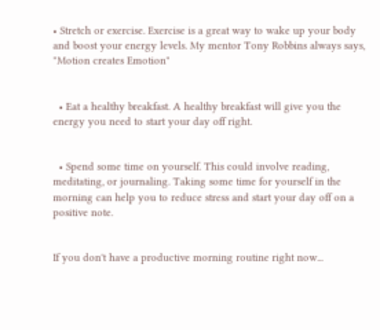• Stretch or exercise. Exercise is a great way to wake up your body and boost your energy levels. My mentor Tony Robbins always says, "Motion creates Emotion"


  • Eat a healthy breakfast. A healthy breakfast will give you the energy you need to start your day off right.


  • Spend some time on yourself. This could involve reading, meditating, or journaling. Taking some time for yourself in the morning can help you to reduce stress and start your day off on a positive note.


If you don't have a productive morning routine right now...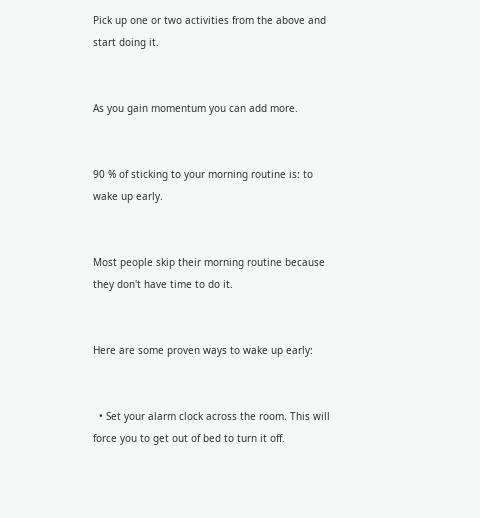Pick up one or two activities from the above and start doing it.


As you gain momentum you can add more.


90 % of sticking to your morning routine is: to wake up early.


Most people skip their morning routine because they don't have time to do it.


Here are some proven ways to wake up early:


  • Set your alarm clock across the room. This will force you to get out of bed to turn it off.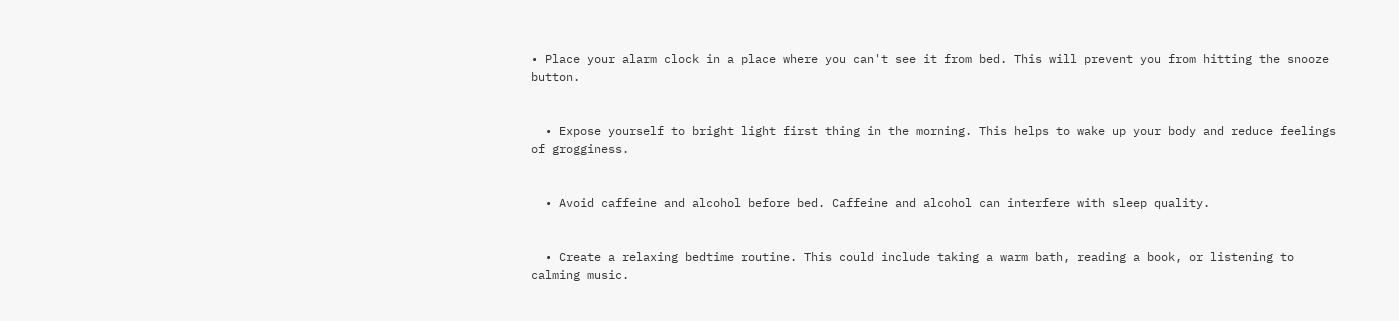• Place your alarm clock in a place where you can't see it from bed. This will prevent you from hitting the snooze button.


  • Expose yourself to bright light first thing in the morning. This helps to wake up your body and reduce feelings of grogginess.


  • Avoid caffeine and alcohol before bed. Caffeine and alcohol can interfere with sleep quality.


  • Create a relaxing bedtime routine. This could include taking a warm bath, reading a book, or listening to calming music.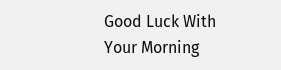Good Luck With Your Morning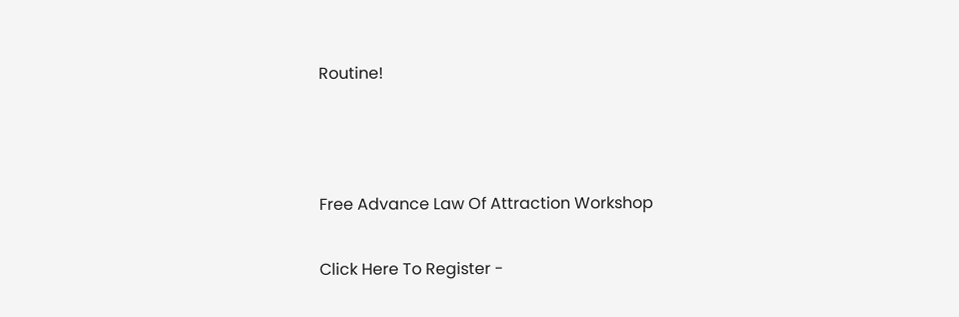Routine!



Free Advance Law Of Attraction Workshop

Click Here To Register -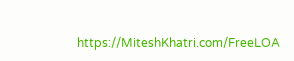https://MiteshKhatri.com/FreeLOA